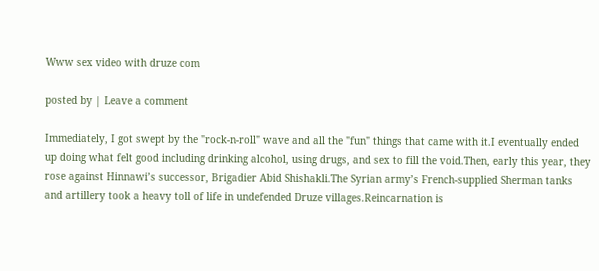Www sex video with druze com

posted by | Leave a comment

Immediately, I got swept by the "rock-n-roll" wave and all the "fun" things that came with it.I eventually ended up doing what felt good including drinking alcohol, using drugs, and sex to fill the void.Then, early this year, they rose against Hinnawi’s successor, Brigadier Abid Shishakli.The Syrian army’s French-supplied Sherman tanks and artillery took a heavy toll of life in undefended Druze villages.Reincarnation is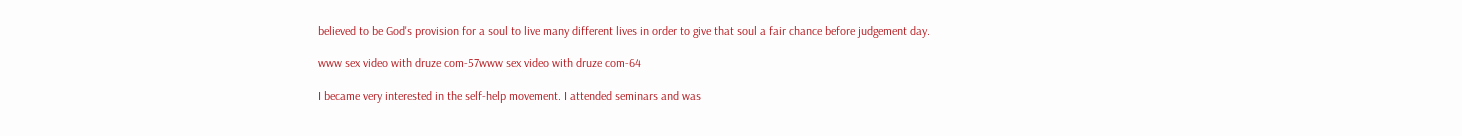believed to be God's provision for a soul to live many different lives in order to give that soul a fair chance before judgement day.

www sex video with druze com-57www sex video with druze com-64

I became very interested in the self-help movement. I attended seminars and was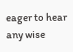eager to hear any wise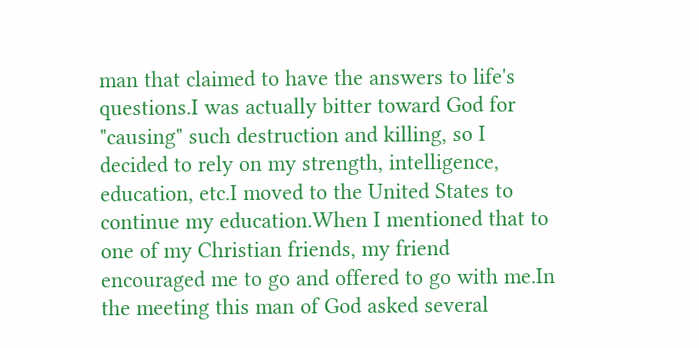man that claimed to have the answers to life's questions.I was actually bitter toward God for "causing" such destruction and killing, so I decided to rely on my strength, intelligence, education, etc.I moved to the United States to continue my education.When I mentioned that to one of my Christian friends, my friend encouraged me to go and offered to go with me.In the meeting this man of God asked several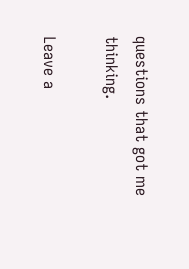questions that got me thinking.

Leave a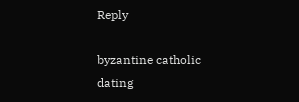Reply

byzantine catholic dating